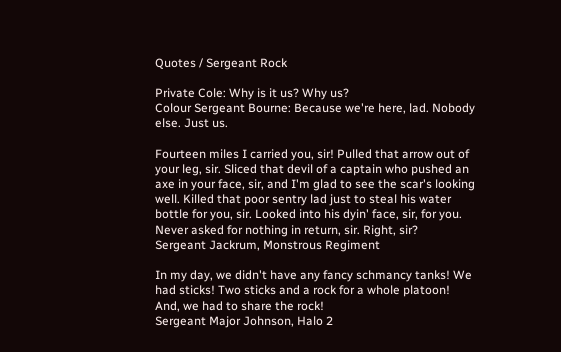Quotes / Sergeant Rock

Private Cole: Why is it us? Why us?
Colour Sergeant Bourne: Because we're here, lad. Nobody else. Just us.

Fourteen miles I carried you, sir! Pulled that arrow out of your leg, sir. Sliced that devil of a captain who pushed an axe in your face, sir, and I'm glad to see the scar's looking well. Killed that poor sentry lad just to steal his water bottle for you, sir. Looked into his dyin' face, sir, for you. Never asked for nothing in return, sir. Right, sir?
Sergeant Jackrum, Monstrous Regiment

In my day, we didn't have any fancy schmancy tanks! We had sticks! Two sticks and a rock for a whole platoon! And, we had to share the rock!
Sergeant Major Johnson, Halo 2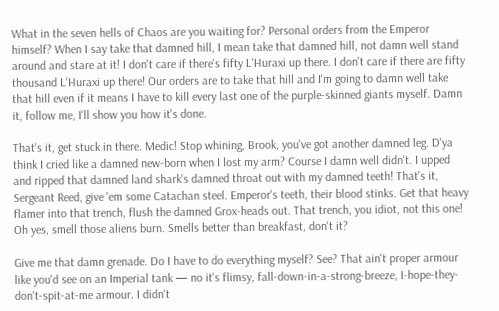What in the seven hells of Chaos are you waiting for? Personal orders from the Emperor himself? When I say take that damned hill, I mean take that damned hill, not damn well stand around and stare at it! I don't care if there's fifty L'Huraxi up there. I don't care if there are fifty thousand L'Huraxi up there! Our orders are to take that hill and I'm going to damn well take that hill even if it means I have to kill every last one of the purple-skinned giants myself. Damn it, follow me, I'll show you how it's done.

That's it, get stuck in there. Medic! Stop whining, Brook, you've got another damned leg. D'ya think I cried like a damned new-born when I lost my arm? Course I damn well didn't. I upped and ripped that damned land shark's damned throat out with my damned teeth! That's it, Sergeant Reed, give 'em some Catachan steel. Emperor's teeth, their blood stinks. Get that heavy flamer into that trench, flush the damned Grox-heads out. That trench, you idiot, not this one! Oh yes, smell those aliens burn. Smells better than breakfast, don't it?

Give me that damn grenade. Do I have to do everything myself? See? That ain't proper armour like you'd see on an Imperial tank — no it's flimsy, fall-down-in-a-strong-breeze, I-hope-they-don't-spit-at-me armour. I didn't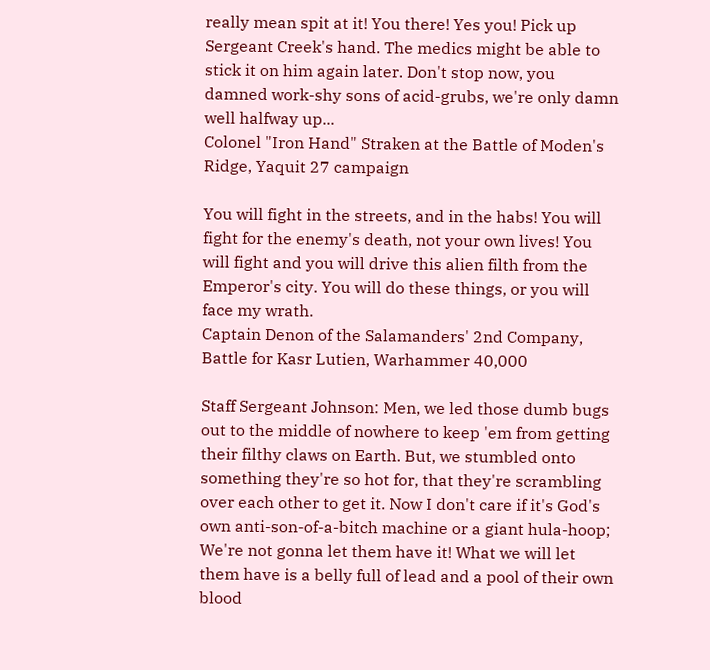really mean spit at it! You there! Yes you! Pick up Sergeant Creek's hand. The medics might be able to stick it on him again later. Don't stop now, you damned work-shy sons of acid-grubs, we're only damn well halfway up...
Colonel "Iron Hand" Straken at the Battle of Moden's Ridge, Yaquit 27 campaign

You will fight in the streets, and in the habs! You will fight for the enemy's death, not your own lives! You will fight and you will drive this alien filth from the Emperor's city. You will do these things, or you will face my wrath.
Captain Denon of the Salamanders' 2nd Company, Battle for Kasr Lutien, Warhammer 40,000

Staff Sergeant Johnson: Men, we led those dumb bugs out to the middle of nowhere to keep 'em from getting their filthy claws on Earth. But, we stumbled onto something they're so hot for, that they're scrambling over each other to get it. Now I don't care if it's God's own anti-son-of-a-bitch machine or a giant hula-hoop; We're not gonna let them have it! What we will let them have is a belly full of lead and a pool of their own blood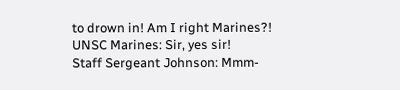to drown in! Am I right Marines?!
UNSC Marines: Sir, yes sir!
Staff Sergeant Johnson: Mmm-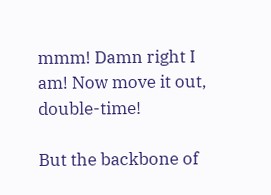mmm! Damn right I am! Now move it out, double-time!

But the backbone of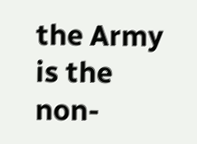the Army is the non-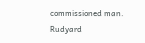commissioned man.
Rudyard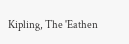Kipling, The 'Eathen